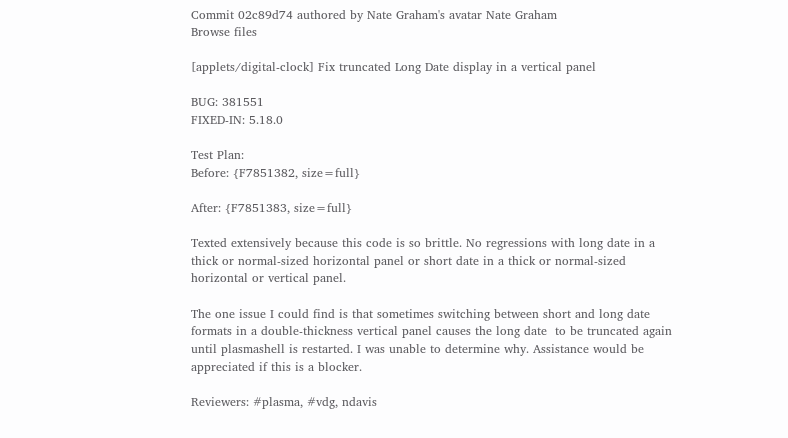Commit 02c89d74 authored by Nate Graham's avatar Nate Graham
Browse files

[applets/digital-clock] Fix truncated Long Date display in a vertical panel

BUG: 381551
FIXED-IN: 5.18.0

Test Plan:
Before: {F7851382, size=full}

After: {F7851383, size=full}

Texted extensively because this code is so brittle. No regressions with long date in a
thick or normal-sized horizontal panel or short date in a thick or normal-sized
horizontal or vertical panel.

The one issue I could find is that sometimes switching between short and long date
formats in a double-thickness vertical panel causes the long date  to be truncated again
until plasmashell is restarted. I was unable to determine why. Assistance would be
appreciated if this is a blocker.

Reviewers: #plasma, #vdg, ndavis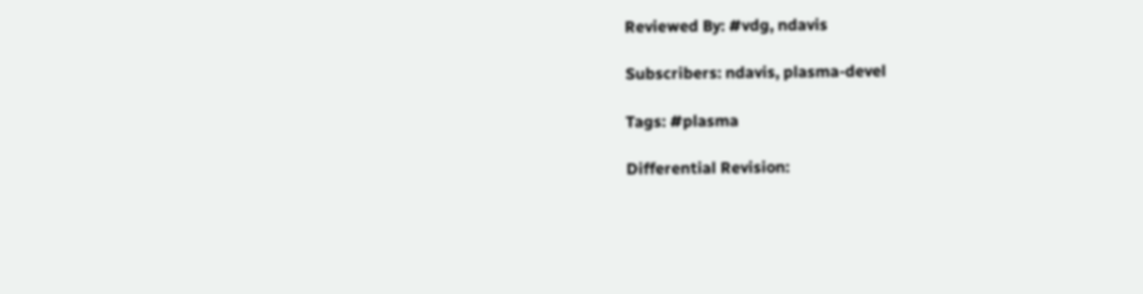Reviewed By: #vdg, ndavis

Subscribers: ndavis, plasma-devel

Tags: #plasma

Differential Revision: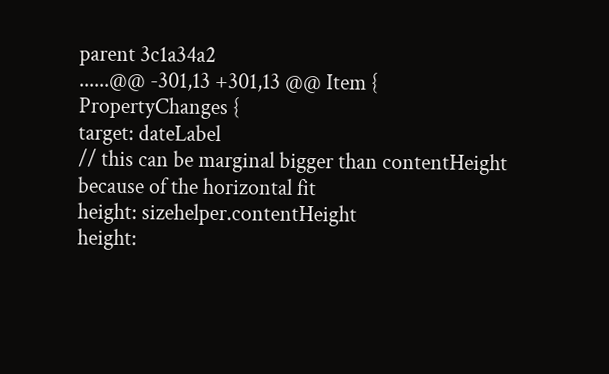parent 3c1a34a2
......@@ -301,13 +301,13 @@ Item {
PropertyChanges {
target: dateLabel
// this can be marginal bigger than contentHeight because of the horizontal fit
height: sizehelper.contentHeight
height: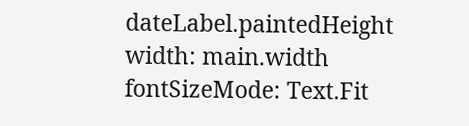dateLabel.paintedHeight
width: main.width
fontSizeMode: Text.Fit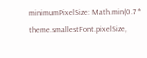minimumPixelSize: Math.min(0.7 * theme.smallestFont.pixelSize,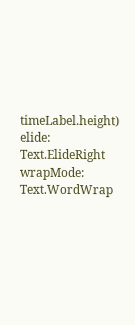timeLabel.height)
elide: Text.ElideRight
wrapMode: Text.WordWrap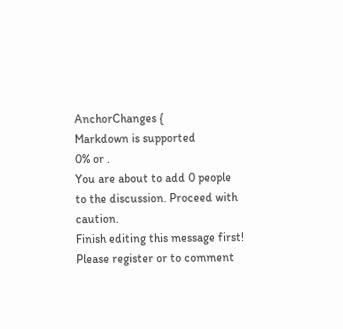AnchorChanges {
Markdown is supported
0% or .
You are about to add 0 people to the discussion. Proceed with caution.
Finish editing this message first!
Please register or to comment